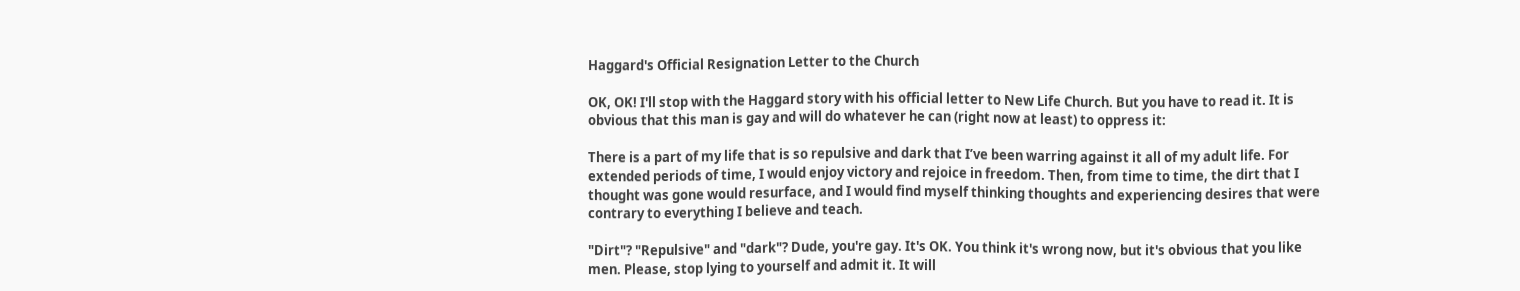Haggard's Official Resignation Letter to the Church

OK, OK! I'll stop with the Haggard story with his official letter to New Life Church. But you have to read it. It is obvious that this man is gay and will do whatever he can (right now at least) to oppress it:

There is a part of my life that is so repulsive and dark that I’ve been warring against it all of my adult life. For extended periods of time, I would enjoy victory and rejoice in freedom. Then, from time to time, the dirt that I thought was gone would resurface, and I would find myself thinking thoughts and experiencing desires that were contrary to everything I believe and teach.

"Dirt"? "Repulsive" and "dark"? Dude, you're gay. It's OK. You think it's wrong now, but it's obvious that you like men. Please, stop lying to yourself and admit it. It will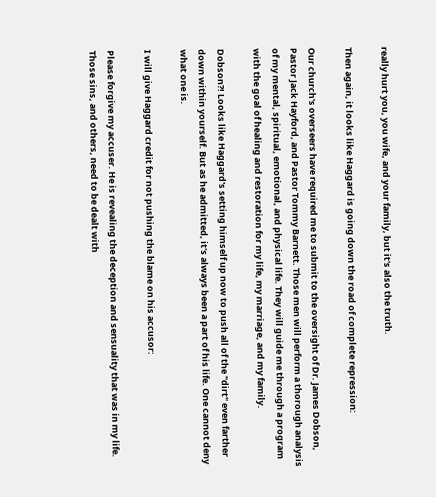really hurt you, you wife, and your family, but it's also the truth.

Then again, it looks like Haggard is going down the road of complete repression:

Our church's overseers have required me to submit to the oversight of Dr. James Dobson, Pastor Jack Hayford, and Pastor Tommy Barnett. Those men will perform a thorough analysis of my mental, spiritual, emotional, and physical life. They will guide me through a program with the goal of healing and restoration for my life, my marriage, and my family.

Dobson?! Looks like Haggard's setting himself up now to push all of the "dirt" even farther down within yourself. But as he admitted, it's always been a part of his life. One cannot deny what one is.

I will give Haggard credit for not pushing the blame on his accusor:

Please forgive my accuser. He is revealing the deception and sensuality that was in my life. Those sins, and others, need to be dealt with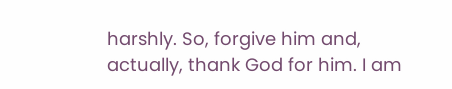harshly. So, forgive him and, actually, thank God for him. I am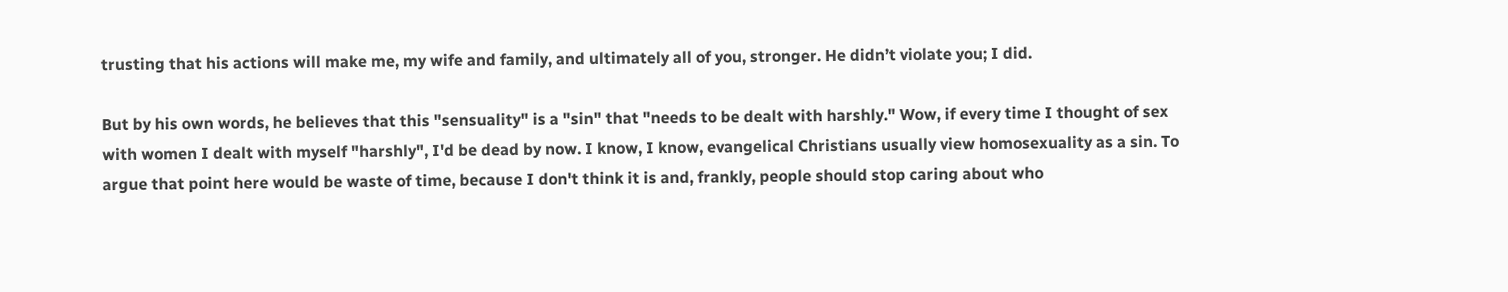trusting that his actions will make me, my wife and family, and ultimately all of you, stronger. He didn’t violate you; I did.

But by his own words, he believes that this "sensuality" is a "sin" that "needs to be dealt with harshly." Wow, if every time I thought of sex with women I dealt with myself "harshly", I'd be dead by now. I know, I know, evangelical Christians usually view homosexuality as a sin. To argue that point here would be waste of time, because I don't think it is and, frankly, people should stop caring about who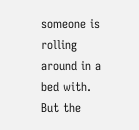someone is rolling around in a bed with. But the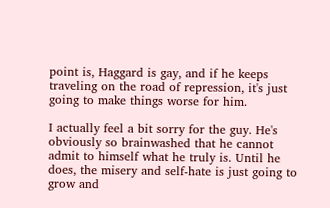point is, Haggard is gay, and if he keeps traveling on the road of repression, it's just going to make things worse for him.

I actually feel a bit sorry for the guy. He's obviously so brainwashed that he cannot admit to himself what he truly is. Until he does, the misery and self-hate is just going to grow and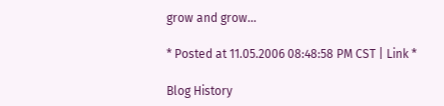grow and grow...

* Posted at 11.05.2006 08:48:58 PM CST | Link *

Blog History